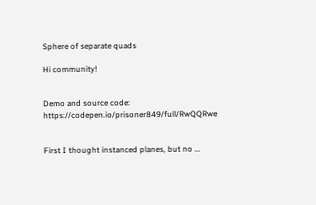Sphere of separate quads

Hi community!


Demo and source code: https://codepen.io/prisoner849/full/RwQQRwe


First I thought instanced planes, but no …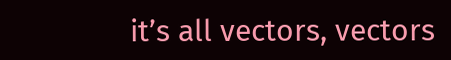it’s all vectors, vectors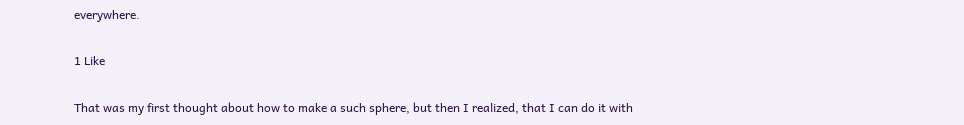everywhere.

1 Like

That was my first thought about how to make a such sphere, but then I realized, that I can do it with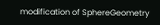modification of SphereGeometry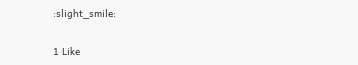:slight_smile:

1 Like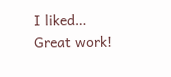I liked… Great work!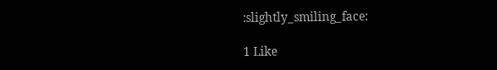:slightly_smiling_face:

1 Like